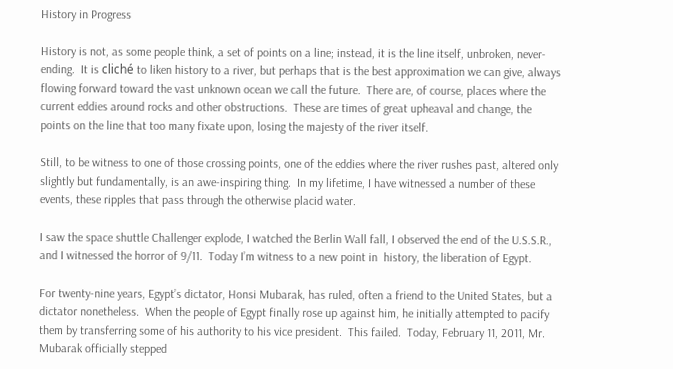History in Progress

History is not, as some people think, a set of points on a line; instead, it is the line itself, unbroken, never-ending.  It is cliché to liken history to a river, but perhaps that is the best approximation we can give, always flowing forward toward the vast unknown ocean we call the future.  There are, of course, places where the current eddies around rocks and other obstructions.  These are times of great upheaval and change, the points on the line that too many fixate upon, losing the majesty of the river itself.

Still, to be witness to one of those crossing points, one of the eddies where the river rushes past, altered only slightly but fundamentally, is an awe-inspiring thing.  In my lifetime, I have witnessed a number of these events, these ripples that pass through the otherwise placid water.

I saw the space shuttle Challenger explode, I watched the Berlin Wall fall, I observed the end of the U.S.S.R., and I witnessed the horror of 9/11.  Today I’m witness to a new point in  history, the liberation of Egypt.

For twenty-nine years, Egypt’s dictator, Honsi Mubarak, has ruled, often a friend to the United States, but a dictator nonetheless.  When the people of Egypt finally rose up against him, he initially attempted to pacify them by transferring some of his authority to his vice president.  This failed.  Today, February 11, 2011, Mr. Mubarak officially stepped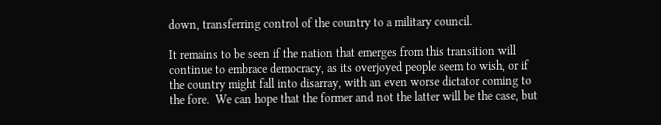down, transferring control of the country to a military council.

It remains to be seen if the nation that emerges from this transition will continue to embrace democracy, as its overjoyed people seem to wish, or if the country might fall into disarray, with an even worse dictator coming to the fore.  We can hope that the former and not the latter will be the case, but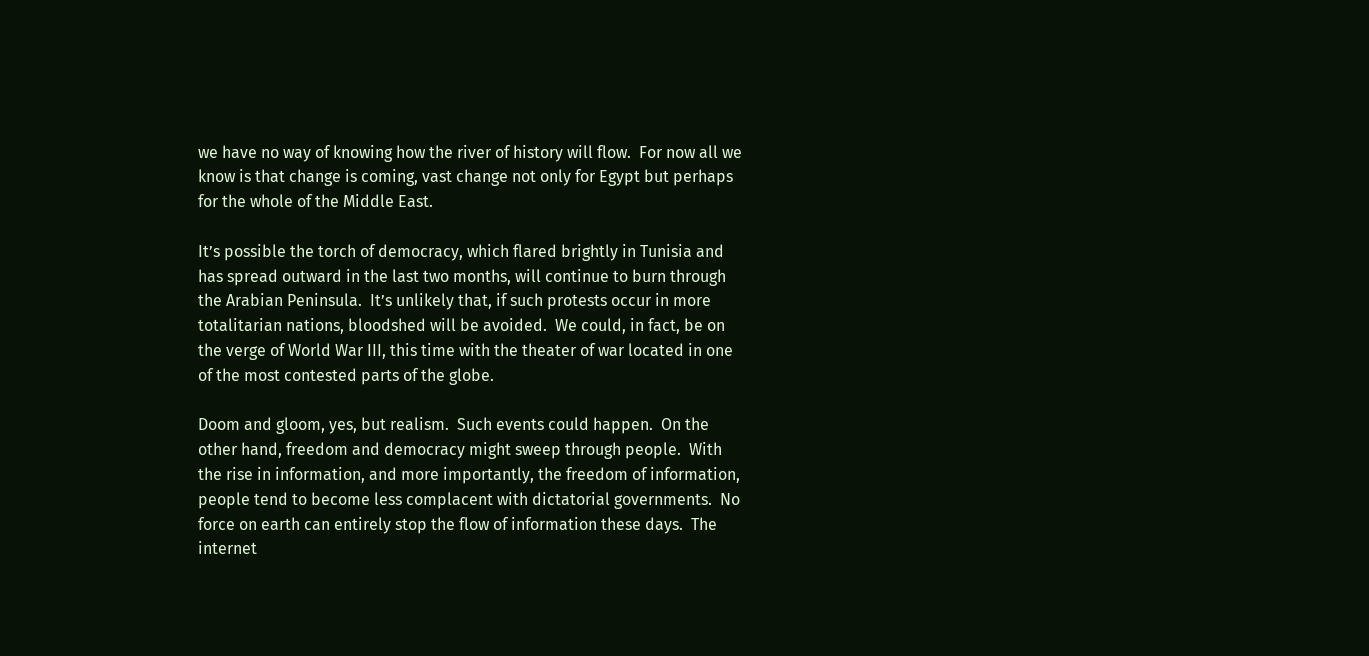we have no way of knowing how the river of history will flow.  For now all we know is that change is coming, vast change not only for Egypt but perhaps for the whole of the Middle East.

It’s possible the torch of democracy, which flared brightly in Tunisia and has spread outward in the last two months, will continue to burn through the Arabian Peninsula.  It’s unlikely that, if such protests occur in more totalitarian nations, bloodshed will be avoided.  We could, in fact, be on the verge of World War III, this time with the theater of war located in one of the most contested parts of the globe.

Doom and gloom, yes, but realism.  Such events could happen.  On the other hand, freedom and democracy might sweep through people.  With the rise in information, and more importantly, the freedom of information, people tend to become less complacent with dictatorial governments.  No force on earth can entirely stop the flow of information these days.  The internet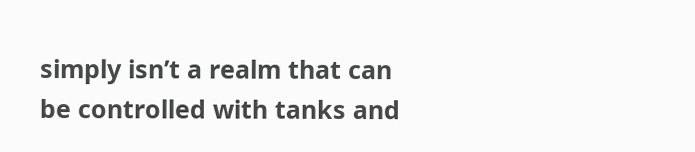simply isn’t a realm that can be controlled with tanks and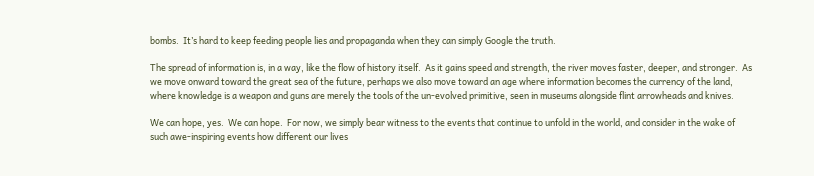bombs.  It’s hard to keep feeding people lies and propaganda when they can simply Google the truth.

The spread of information is, in a way, like the flow of history itself.  As it gains speed and strength, the river moves faster, deeper, and stronger.  As we move onward toward the great sea of the future, perhaps we also move toward an age where information becomes the currency of the land, where knowledge is a weapon and guns are merely the tools of the un-evolved primitive, seen in museums alongside flint arrowheads and knives.

We can hope, yes.  We can hope.  For now, we simply bear witness to the events that continue to unfold in the world, and consider in the wake of such awe-inspiring events how different our lives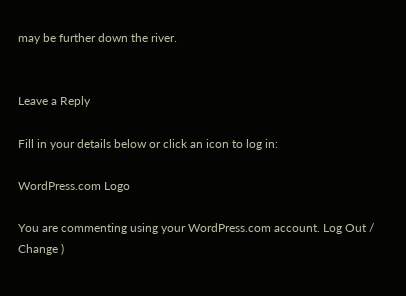may be further down the river.


Leave a Reply

Fill in your details below or click an icon to log in:

WordPress.com Logo

You are commenting using your WordPress.com account. Log Out /  Change )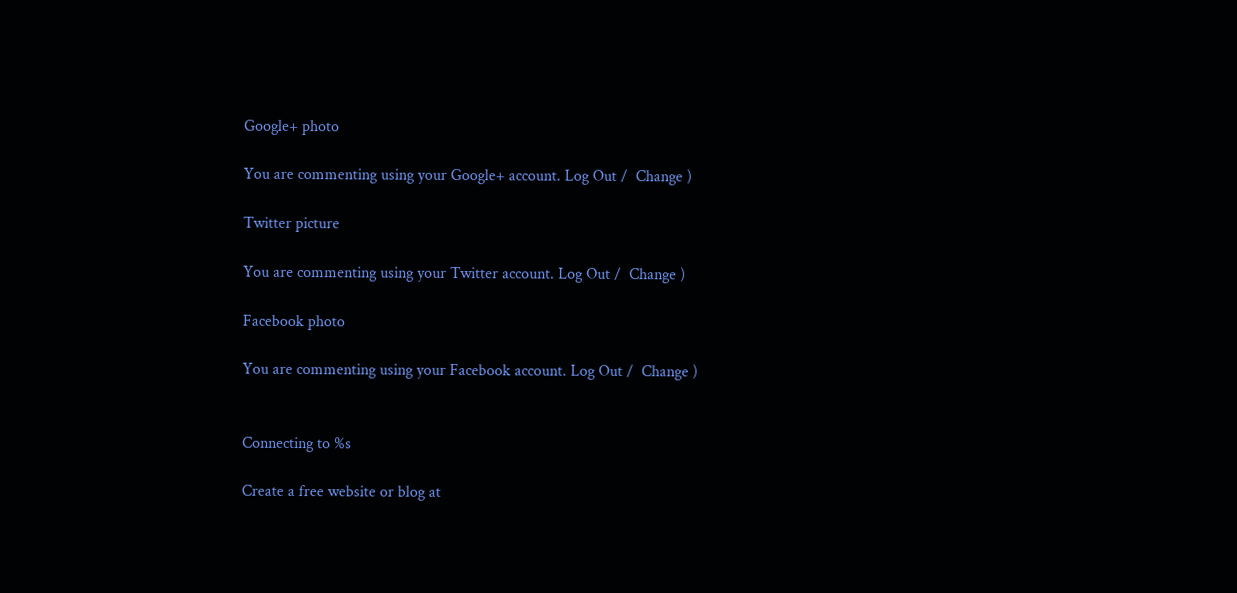Google+ photo

You are commenting using your Google+ account. Log Out /  Change )

Twitter picture

You are commenting using your Twitter account. Log Out /  Change )

Facebook photo

You are commenting using your Facebook account. Log Out /  Change )


Connecting to %s

Create a free website or blog at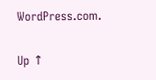WordPress.com.

Up ↑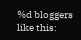%d bloggers like this: